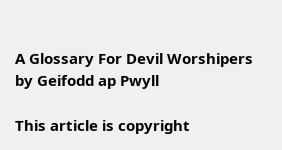A Glossary For Devil Worshipers
by Geifodd ap Pwyll

This article is copyright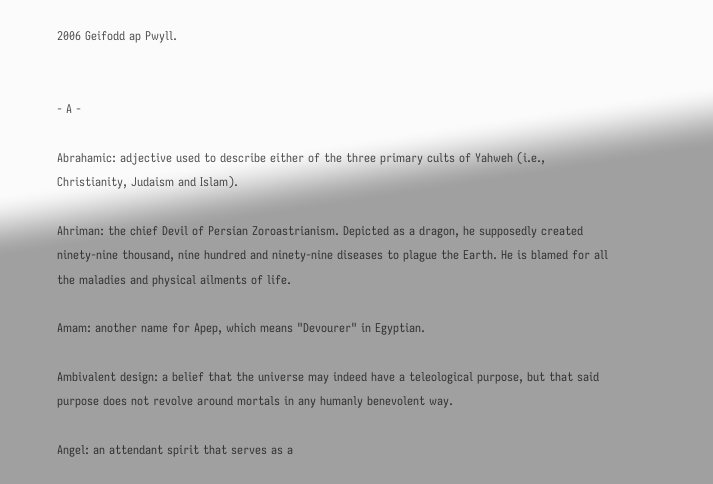2006 Geifodd ap Pwyll.


- A -

Abrahamic: adjective used to describe either of the three primary cults of Yahweh (i.e., Christianity, Judaism and Islam).

Ahriman: the chief Devil of Persian Zoroastrianism. Depicted as a dragon, he supposedly created ninety-nine thousand, nine hundred and ninety-nine diseases to plague the Earth. He is blamed for all the maladies and physical ailments of life.

Amam: another name for Apep, which means "Devourer" in Egyptian.

Ambivalent design: a belief that the universe may indeed have a teleological purpose, but that said purpose does not revolve around mortals in any humanly benevolent way.

Angel: an attendant spirit that serves as a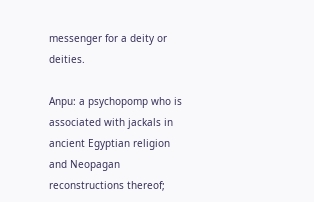messenger for a deity or deities.

Anpu: a psychopomp who is associated with jackals in ancient Egyptian religion and Neopagan reconstructions thereof;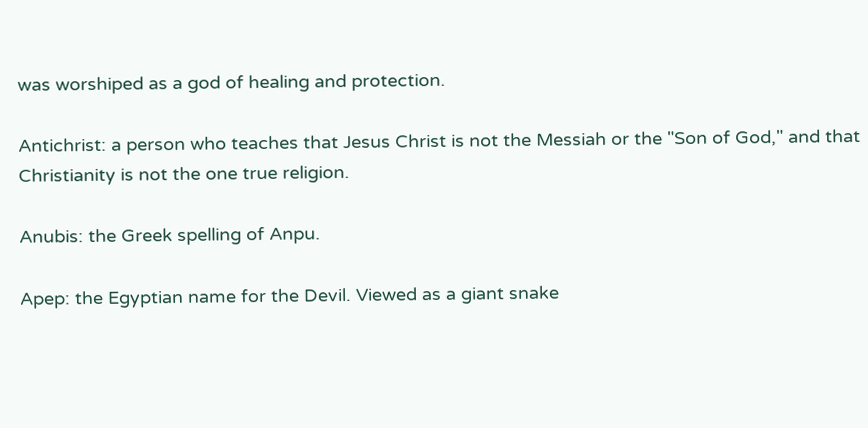was worshiped as a god of healing and protection.

Antichrist: a person who teaches that Jesus Christ is not the Messiah or the "Son of God," and that Christianity is not the one true religion.

Anubis: the Greek spelling of Anpu.

Apep: the Egyptian name for the Devil. Viewed as a giant snake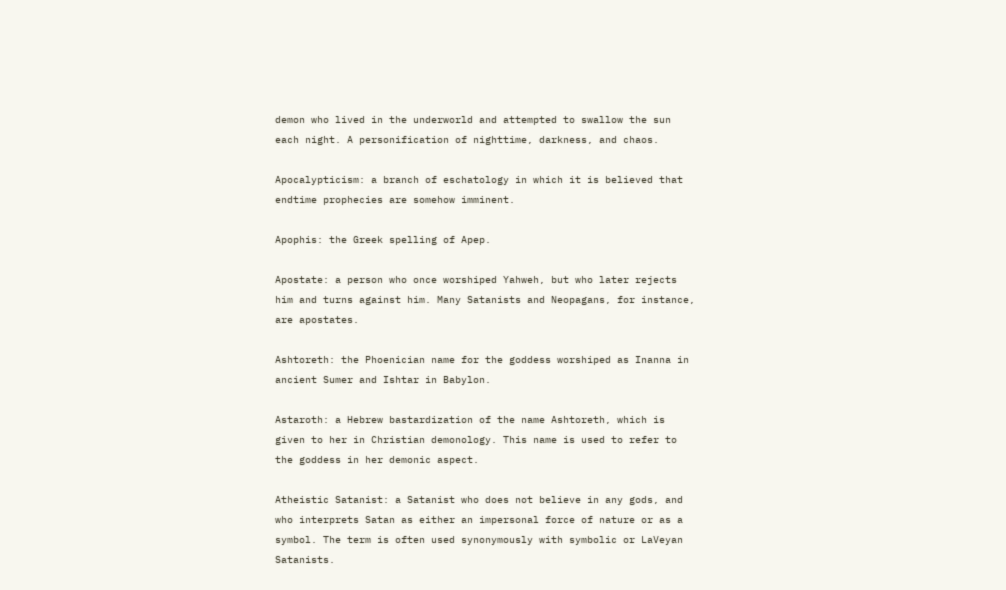demon who lived in the underworld and attempted to swallow the sun each night. A personification of nighttime, darkness, and chaos.

Apocalypticism: a branch of eschatology in which it is believed that endtime prophecies are somehow imminent.

Apophis: the Greek spelling of Apep.

Apostate: a person who once worshiped Yahweh, but who later rejects him and turns against him. Many Satanists and Neopagans, for instance, are apostates.

Ashtoreth: the Phoenician name for the goddess worshiped as Inanna in ancient Sumer and Ishtar in Babylon.

Astaroth: a Hebrew bastardization of the name Ashtoreth, which is given to her in Christian demonology. This name is used to refer to the goddess in her demonic aspect.

Atheistic Satanist: a Satanist who does not believe in any gods, and who interprets Satan as either an impersonal force of nature or as a symbol. The term is often used synonymously with symbolic or LaVeyan Satanists.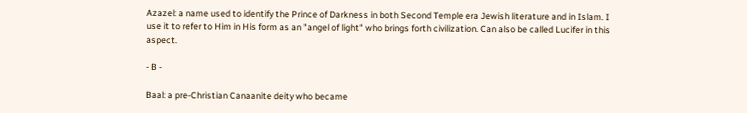Azazel: a name used to identify the Prince of Darkness in both Second Temple era Jewish literature and in Islam. I use it to refer to Him in His form as an "angel of light" who brings forth civilization. Can also be called Lucifer in this aspect.

- B -

Baal: a pre-Christian Canaanite deity who became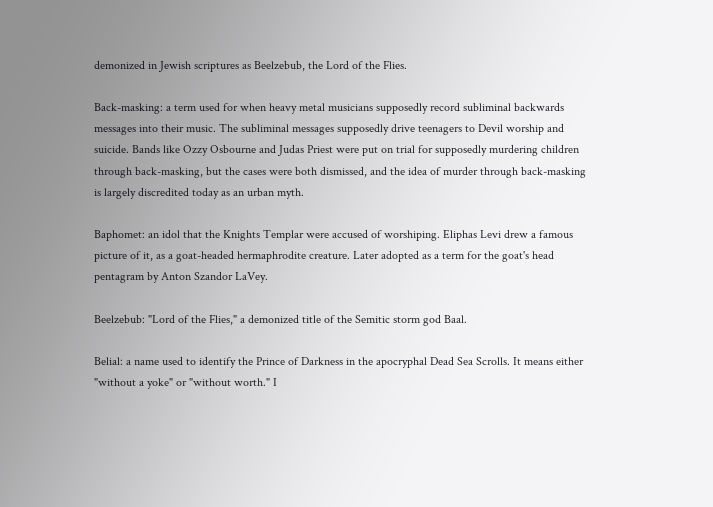demonized in Jewish scriptures as Beelzebub, the Lord of the Flies.

Back-masking: a term used for when heavy metal musicians supposedly record subliminal backwards messages into their music. The subliminal messages supposedly drive teenagers to Devil worship and suicide. Bands like Ozzy Osbourne and Judas Priest were put on trial for supposedly murdering children through back-masking, but the cases were both dismissed, and the idea of murder through back-masking is largely discredited today as an urban myth.

Baphomet: an idol that the Knights Templar were accused of worshiping. Eliphas Levi drew a famous picture of it, as a goat-headed hermaphrodite creature. Later adopted as a term for the goat's head pentagram by Anton Szandor LaVey.

Beelzebub: "Lord of the Flies," a demonized title of the Semitic storm god Baal.

Belial: a name used to identify the Prince of Darkness in the apocryphal Dead Sea Scrolls. It means either "without a yoke" or "without worth." I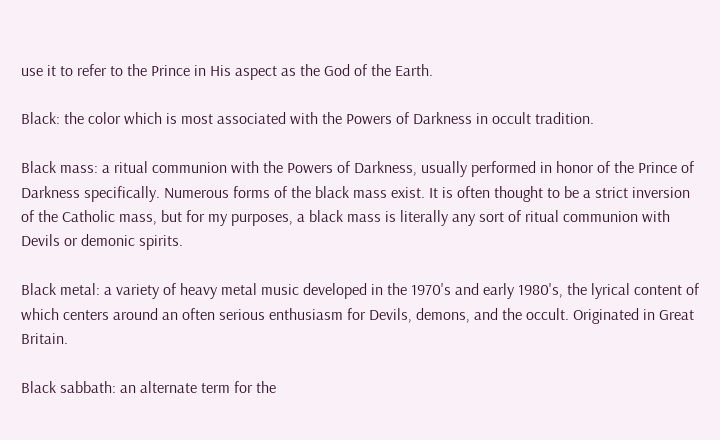use it to refer to the Prince in His aspect as the God of the Earth.

Black: the color which is most associated with the Powers of Darkness in occult tradition.

Black mass: a ritual communion with the Powers of Darkness, usually performed in honor of the Prince of Darkness specifically. Numerous forms of the black mass exist. It is often thought to be a strict inversion of the Catholic mass, but for my purposes, a black mass is literally any sort of ritual communion with Devils or demonic spirits.

Black metal: a variety of heavy metal music developed in the 1970's and early 1980's, the lyrical content of which centers around an often serious enthusiasm for Devils, demons, and the occult. Originated in Great Britain.

Black sabbath: an alternate term for the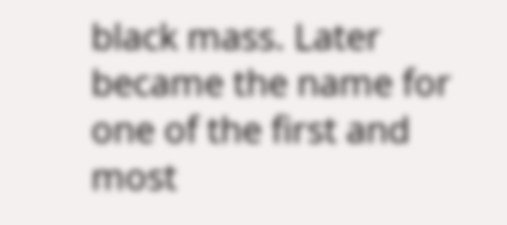black mass. Later became the name for one of the first and most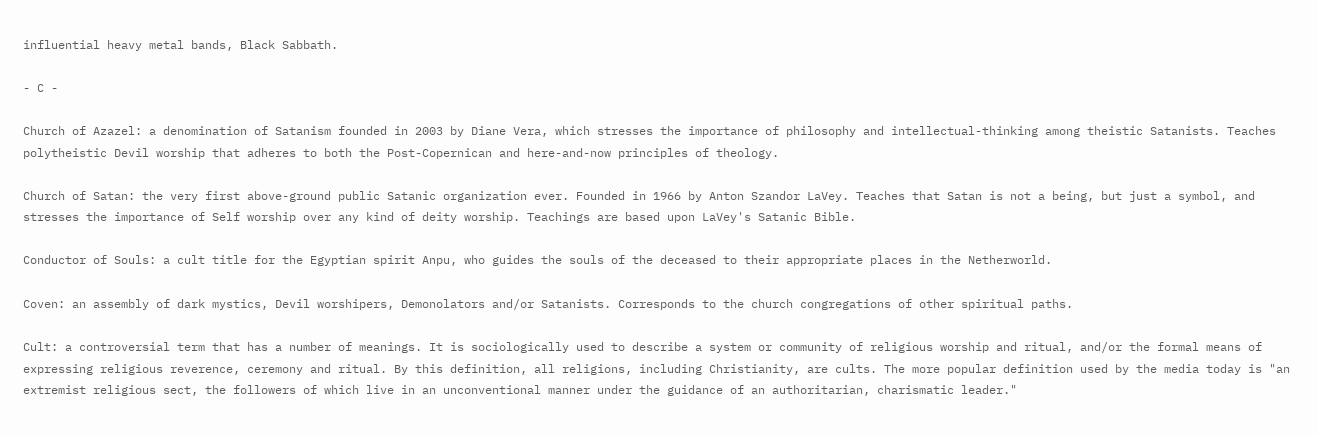influential heavy metal bands, Black Sabbath.

- C -

Church of Azazel: a denomination of Satanism founded in 2003 by Diane Vera, which stresses the importance of philosophy and intellectual-thinking among theistic Satanists. Teaches polytheistic Devil worship that adheres to both the Post-Copernican and here-and-now principles of theology.

Church of Satan: the very first above-ground public Satanic organization ever. Founded in 1966 by Anton Szandor LaVey. Teaches that Satan is not a being, but just a symbol, and stresses the importance of Self worship over any kind of deity worship. Teachings are based upon LaVey's Satanic Bible.

Conductor of Souls: a cult title for the Egyptian spirit Anpu, who guides the souls of the deceased to their appropriate places in the Netherworld.

Coven: an assembly of dark mystics, Devil worshipers, Demonolators and/or Satanists. Corresponds to the church congregations of other spiritual paths.

Cult: a controversial term that has a number of meanings. It is sociologically used to describe a system or community of religious worship and ritual, and/or the formal means of expressing religious reverence, ceremony and ritual. By this definition, all religions, including Christianity, are cults. The more popular definition used by the media today is "an extremist religious sect, the followers of which live in an unconventional manner under the guidance of an authoritarian, charismatic leader."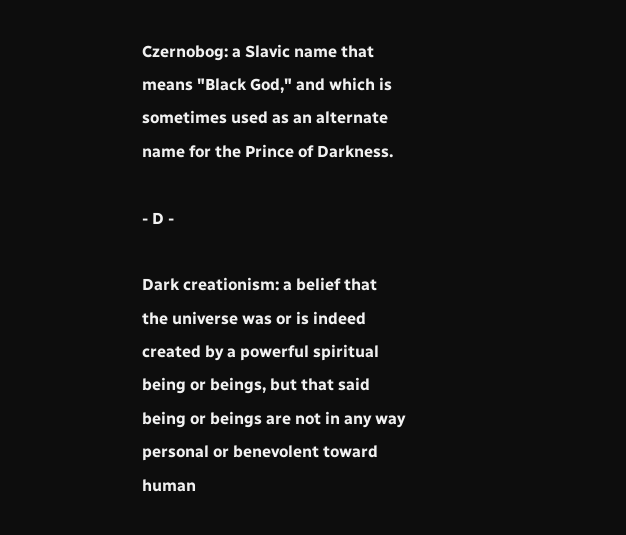Czernobog: a Slavic name that means "Black God," and which is sometimes used as an alternate name for the Prince of Darkness.

- D -

Dark creationism: a belief that the universe was or is indeed created by a powerful spiritual being or beings, but that said being or beings are not in any way personal or benevolent toward human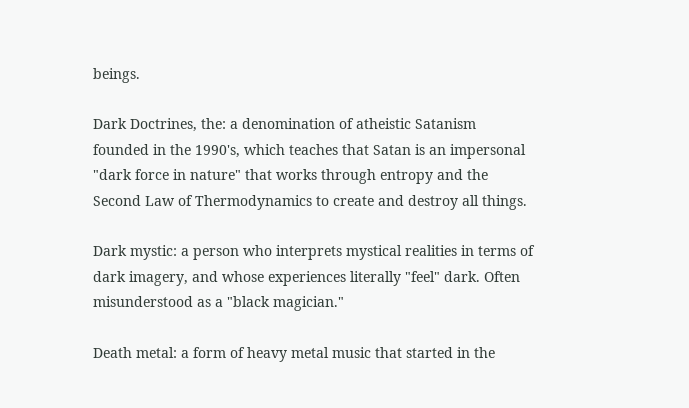beings.

Dark Doctrines, the: a denomination of atheistic Satanism founded in the 1990's, which teaches that Satan is an impersonal "dark force in nature" that works through entropy and the Second Law of Thermodynamics to create and destroy all things.

Dark mystic: a person who interprets mystical realities in terms of dark imagery, and whose experiences literally "feel" dark. Often misunderstood as a "black magician."

Death metal: a form of heavy metal music that started in the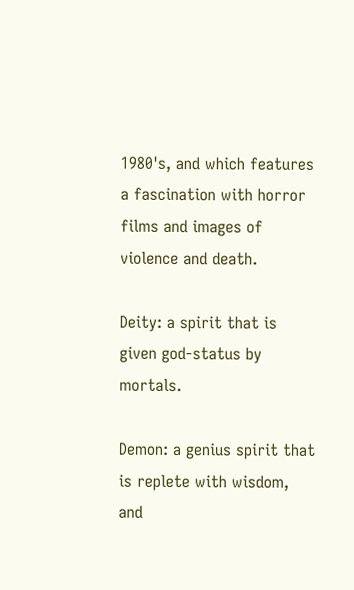1980's, and which features a fascination with horror films and images of violence and death.

Deity: a spirit that is given god-status by mortals.

Demon: a genius spirit that is replete with wisdom, and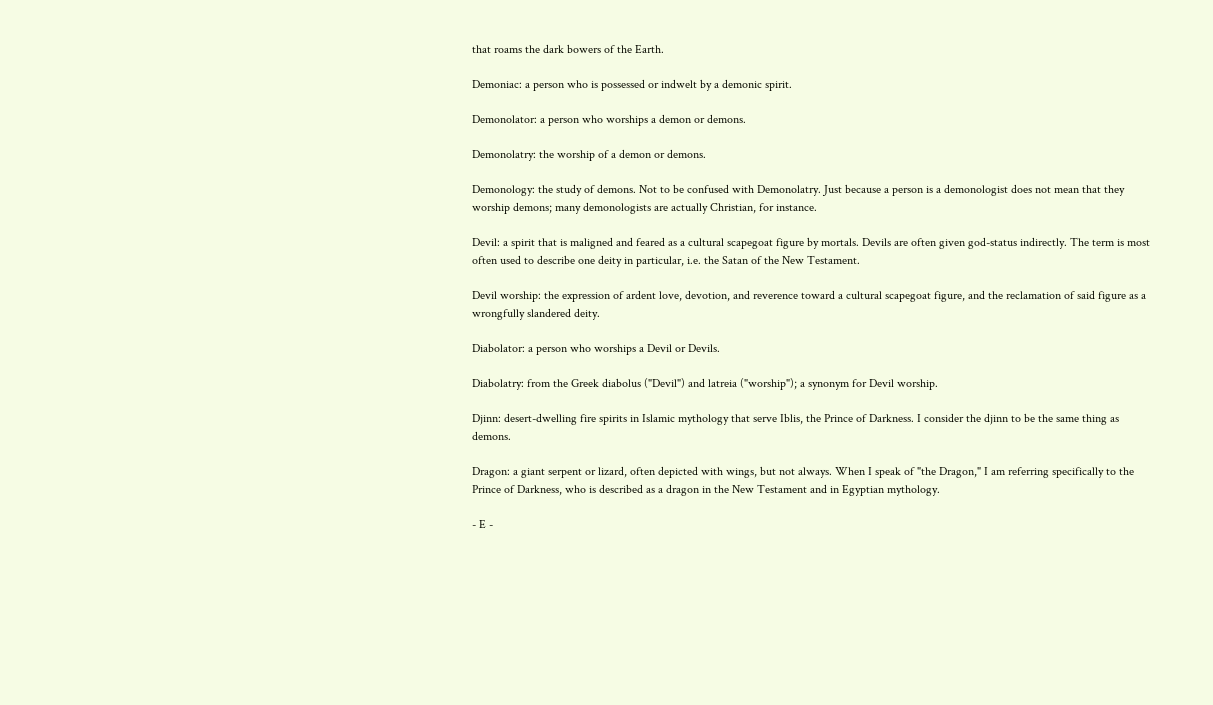that roams the dark bowers of the Earth.

Demoniac: a person who is possessed or indwelt by a demonic spirit.

Demonolator: a person who worships a demon or demons.

Demonolatry: the worship of a demon or demons.

Demonology: the study of demons. Not to be confused with Demonolatry. Just because a person is a demonologist does not mean that they worship demons; many demonologists are actually Christian, for instance.

Devil: a spirit that is maligned and feared as a cultural scapegoat figure by mortals. Devils are often given god-status indirectly. The term is most often used to describe one deity in particular, i.e. the Satan of the New Testament.

Devil worship: the expression of ardent love, devotion, and reverence toward a cultural scapegoat figure, and the reclamation of said figure as a wrongfully slandered deity.

Diabolator: a person who worships a Devil or Devils.

Diabolatry: from the Greek diabolus ("Devil") and latreia ("worship"); a synonym for Devil worship.

Djinn: desert-dwelling fire spirits in Islamic mythology that serve Iblis, the Prince of Darkness. I consider the djinn to be the same thing as demons.

Dragon: a giant serpent or lizard, often depicted with wings, but not always. When I speak of "the Dragon," I am referring specifically to the Prince of Darkness, who is described as a dragon in the New Testament and in Egyptian mythology.

- E -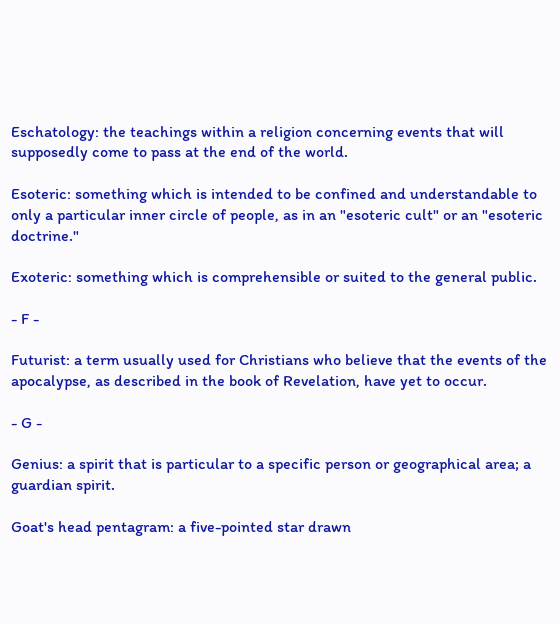Eschatology: the teachings within a religion concerning events that will supposedly come to pass at the end of the world.

Esoteric: something which is intended to be confined and understandable to only a particular inner circle of people, as in an "esoteric cult" or an "esoteric doctrine."

Exoteric: something which is comprehensible or suited to the general public.

- F -

Futurist: a term usually used for Christians who believe that the events of the apocalypse, as described in the book of Revelation, have yet to occur.

- G -

Genius: a spirit that is particular to a specific person or geographical area; a guardian spirit.

Goat's head pentagram: a five-pointed star drawn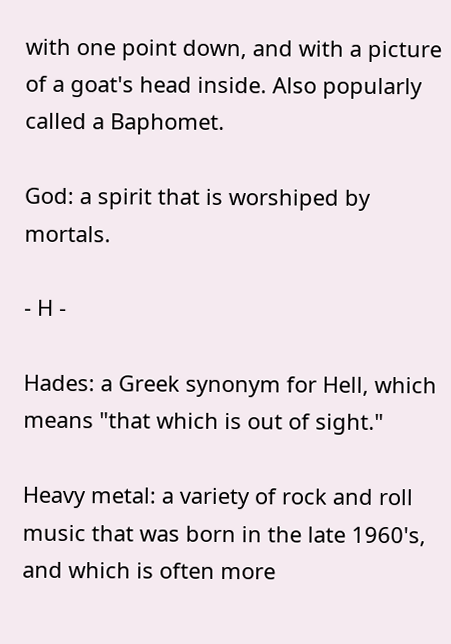with one point down, and with a picture of a goat's head inside. Also popularly called a Baphomet.

God: a spirit that is worshiped by mortals.

- H -

Hades: a Greek synonym for Hell, which means "that which is out of sight."

Heavy metal: a variety of rock and roll music that was born in the late 1960's, and which is often more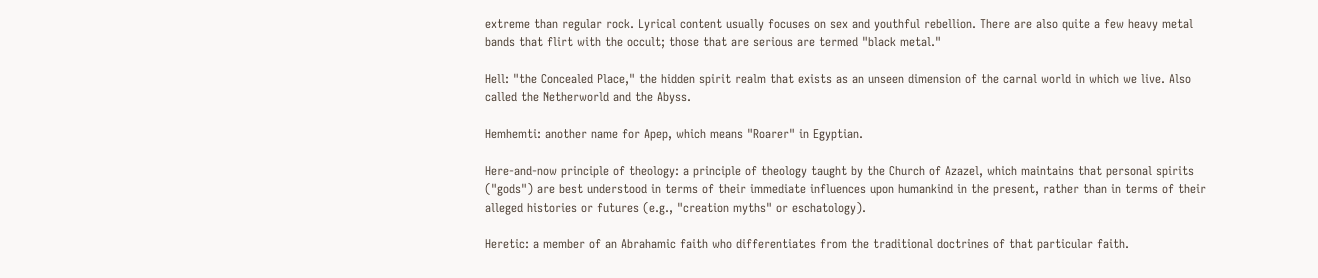extreme than regular rock. Lyrical content usually focuses on sex and youthful rebellion. There are also quite a few heavy metal bands that flirt with the occult; those that are serious are termed "black metal."

Hell: "the Concealed Place," the hidden spirit realm that exists as an unseen dimension of the carnal world in which we live. Also called the Netherworld and the Abyss.

Hemhemti: another name for Apep, which means "Roarer" in Egyptian.

Here-and-now principle of theology: a principle of theology taught by the Church of Azazel, which maintains that personal spirits ("gods") are best understood in terms of their immediate influences upon humankind in the present, rather than in terms of their alleged histories or futures (e.g., "creation myths" or eschatology).

Heretic: a member of an Abrahamic faith who differentiates from the traditional doctrines of that particular faith.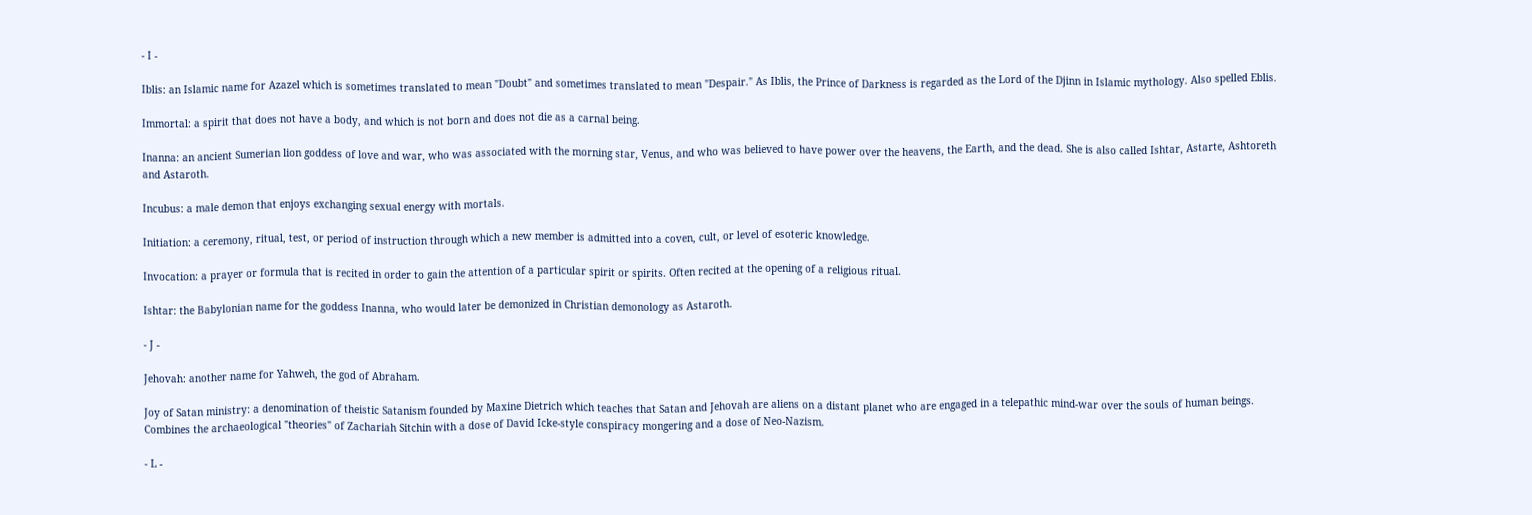- I -

Iblis: an Islamic name for Azazel which is sometimes translated to mean "Doubt" and sometimes translated to mean "Despair." As Iblis, the Prince of Darkness is regarded as the Lord of the Djinn in Islamic mythology. Also spelled Eblis.

Immortal: a spirit that does not have a body, and which is not born and does not die as a carnal being.

Inanna: an ancient Sumerian lion goddess of love and war, who was associated with the morning star, Venus, and who was believed to have power over the heavens, the Earth, and the dead. She is also called Ishtar, Astarte, Ashtoreth and Astaroth.

Incubus: a male demon that enjoys exchanging sexual energy with mortals.

Initiation: a ceremony, ritual, test, or period of instruction through which a new member is admitted into a coven, cult, or level of esoteric knowledge.

Invocation: a prayer or formula that is recited in order to gain the attention of a particular spirit or spirits. Often recited at the opening of a religious ritual.

Ishtar: the Babylonian name for the goddess Inanna, who would later be demonized in Christian demonology as Astaroth.

- J -

Jehovah: another name for Yahweh, the god of Abraham.

Joy of Satan ministry: a denomination of theistic Satanism founded by Maxine Dietrich which teaches that Satan and Jehovah are aliens on a distant planet who are engaged in a telepathic mind-war over the souls of human beings. Combines the archaeological "theories" of Zachariah Sitchin with a dose of David Icke-style conspiracy mongering and a dose of Neo-Nazism.

- L -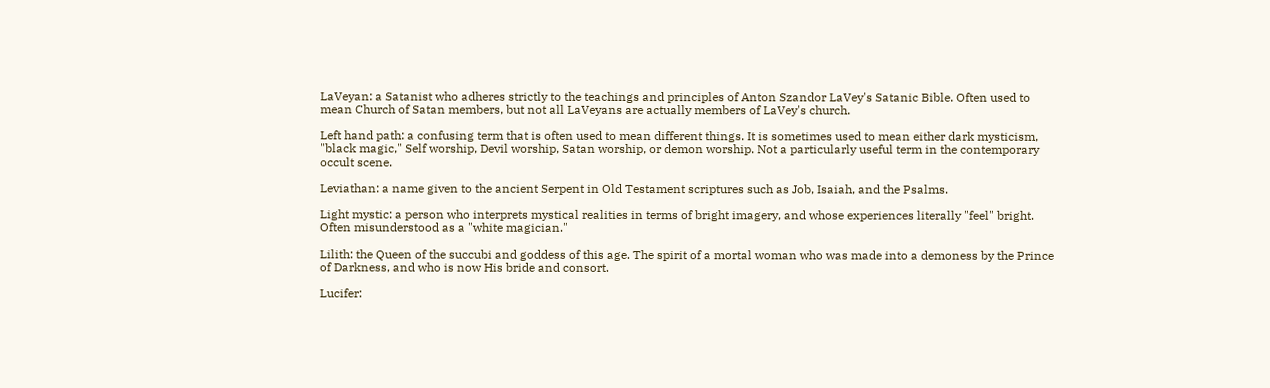LaVeyan: a Satanist who adheres strictly to the teachings and principles of Anton Szandor LaVey's Satanic Bible. Often used to mean Church of Satan members, but not all LaVeyans are actually members of LaVey's church.

Left hand path: a confusing term that is often used to mean different things. It is sometimes used to mean either dark mysticism, "black magic," Self worship, Devil worship, Satan worship, or demon worship. Not a particularly useful term in the contemporary occult scene.

Leviathan: a name given to the ancient Serpent in Old Testament scriptures such as Job, Isaiah, and the Psalms.

Light mystic: a person who interprets mystical realities in terms of bright imagery, and whose experiences literally "feel" bright. Often misunderstood as a "white magician."

Lilith: the Queen of the succubi and goddess of this age. The spirit of a mortal woman who was made into a demoness by the Prince of Darkness, and who is now His bride and consort.

Lucifer: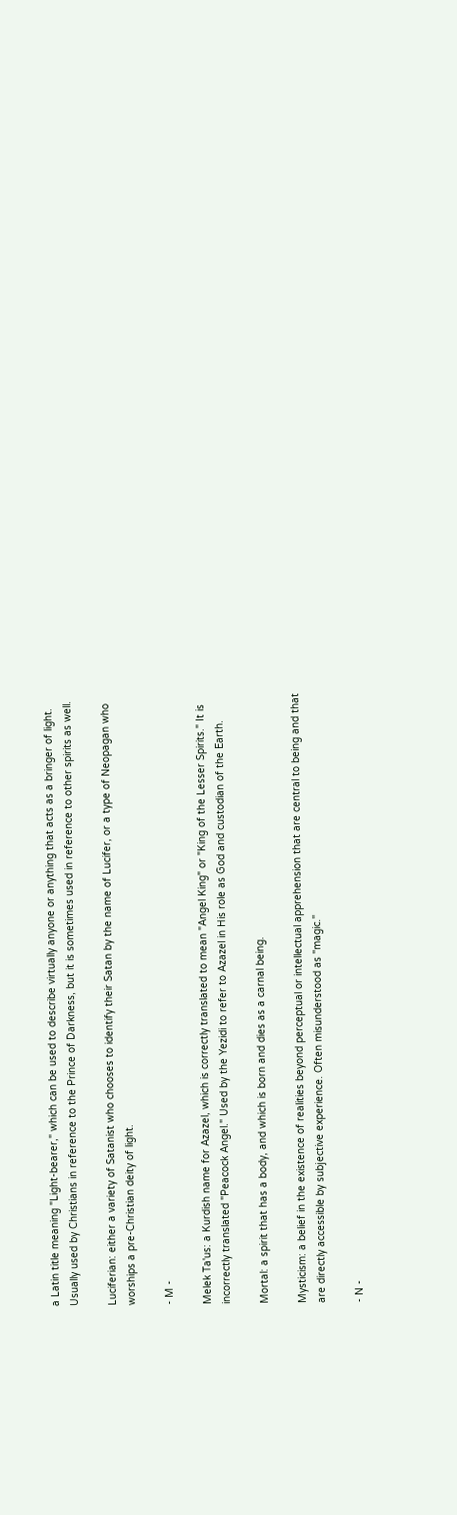a Latin title meaning "Light-bearer," which can be used to describe virtually anyone or anything that acts as a bringer of light. Usually used by Christians in reference to the Prince of Darkness, but it is sometimes used in reference to other spirits as well.

Luciferian: either a variety of Satanist who chooses to identify their Satan by the name of Lucifer, or a type of Neopagan who worships a pre-Christian deity of light.

- M -

Melek Ta'us: a Kurdish name for Azazel, which is correctly translated to mean "Angel King" or "King of the Lesser Spirits." It is incorrectly translated "Peacock Angel." Used by the Yezidi to refer to Azazel in His role as God and custodian of the Earth.

Mortal: a spirit that has a body, and which is born and dies as a carnal being.

Mysticism: a belief in the existence of realities beyond perceptual or intellectual apprehension that are central to being and that are directly accessible by subjective experience. Often misunderstood as "magic."

- N -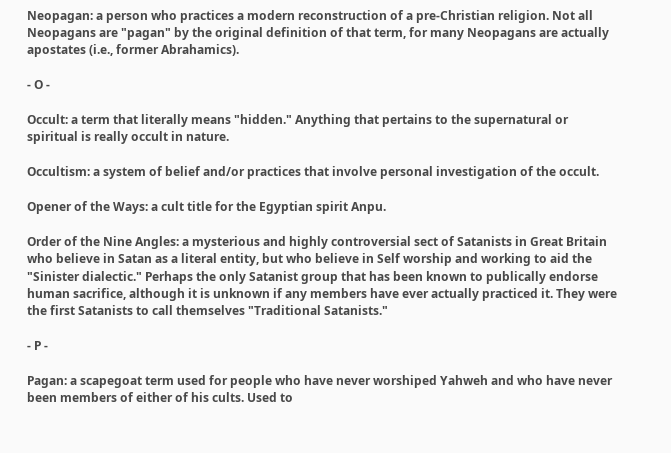Neopagan: a person who practices a modern reconstruction of a pre-Christian religion. Not all Neopagans are "pagan" by the original definition of that term, for many Neopagans are actually apostates (i.e., former Abrahamics).

- O -

Occult: a term that literally means "hidden." Anything that pertains to the supernatural or spiritual is really occult in nature.

Occultism: a system of belief and/or practices that involve personal investigation of the occult.

Opener of the Ways: a cult title for the Egyptian spirit Anpu.

Order of the Nine Angles: a mysterious and highly controversial sect of Satanists in Great Britain who believe in Satan as a literal entity, but who believe in Self worship and working to aid the "Sinister dialectic." Perhaps the only Satanist group that has been known to publically endorse human sacrifice, although it is unknown if any members have ever actually practiced it. They were the first Satanists to call themselves "Traditional Satanists."

- P -

Pagan: a scapegoat term used for people who have never worshiped Yahweh and who have never been members of either of his cults. Used to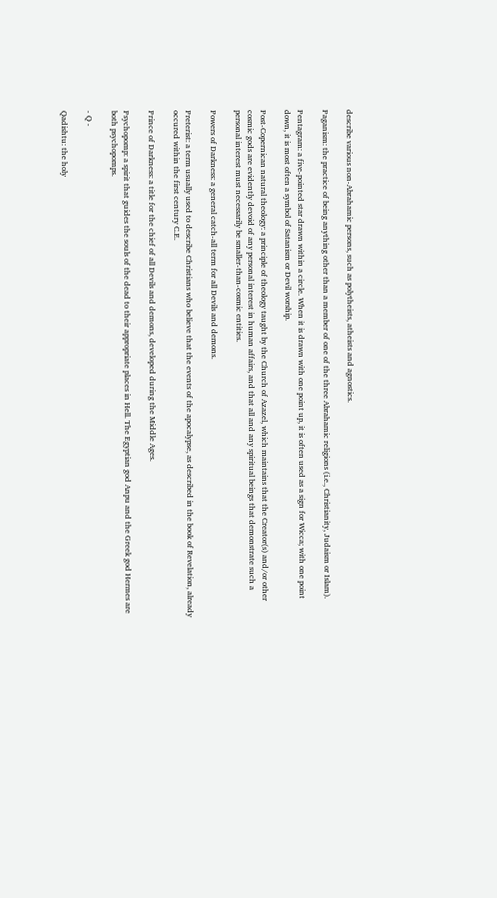describe various non-Abrahamic persons, such as polytheists, atheists and agnostics.

Paganism: the practice of being anything other than a member of one of the three Abrahamic religions (i.e., Christianity, Judaism or Islam).

Pentagram: a five-pointed star drawn within a circle. When it is drawn with one point up, it is often used as a sign for Wicca; with one point down, it is most often a symbol of Satanism or Devil worship.

Post-Copernican natural theology: a principle of theology taught by the Church of Azazel, which maintains that the Creator(s) and/or other cosmic gods are evidently devoid of any personal interest in human affairs, and that all and any spiritual beings that demonstrate such a personal interest must necessarily be smaller-than-cosmic entities.

Powers of Darkness: a general catch-all term for all Devils and demons.

Preterist: a term usually used to describe Christians who believe that the events of the apocalypse, as described in the book of Revelation, already occured within the first century C.E.

Prince of Darkness: a title for the chief of all Devils and demons, developed during the Middle Ages.

Psychopomp: a spirit that guides the souls of the dead to their appropriate places in Hell. The Egyptian god Anpu and the Greek god Hermes are both psychopomps.

- Q -

Qadishtu: the holy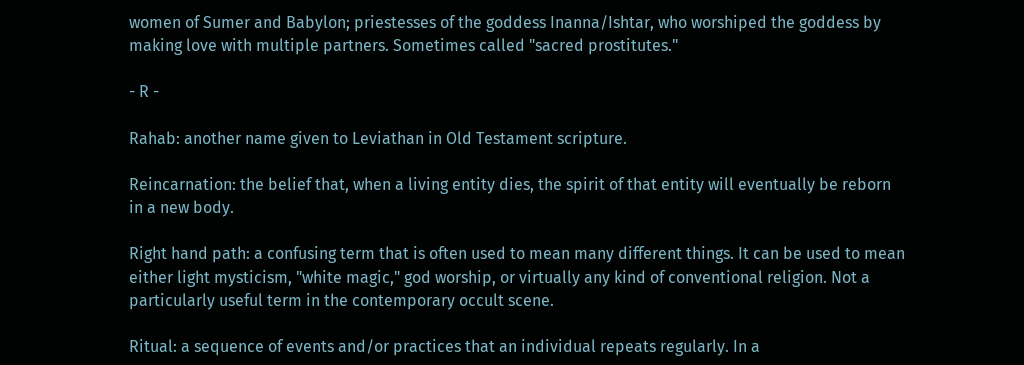women of Sumer and Babylon; priestesses of the goddess Inanna/Ishtar, who worshiped the goddess by making love with multiple partners. Sometimes called "sacred prostitutes."

- R -

Rahab: another name given to Leviathan in Old Testament scripture.

Reincarnation: the belief that, when a living entity dies, the spirit of that entity will eventually be reborn in a new body.

Right hand path: a confusing term that is often used to mean many different things. It can be used to mean either light mysticism, "white magic," god worship, or virtually any kind of conventional religion. Not a particularly useful term in the contemporary occult scene.

Ritual: a sequence of events and/or practices that an individual repeats regularly. In a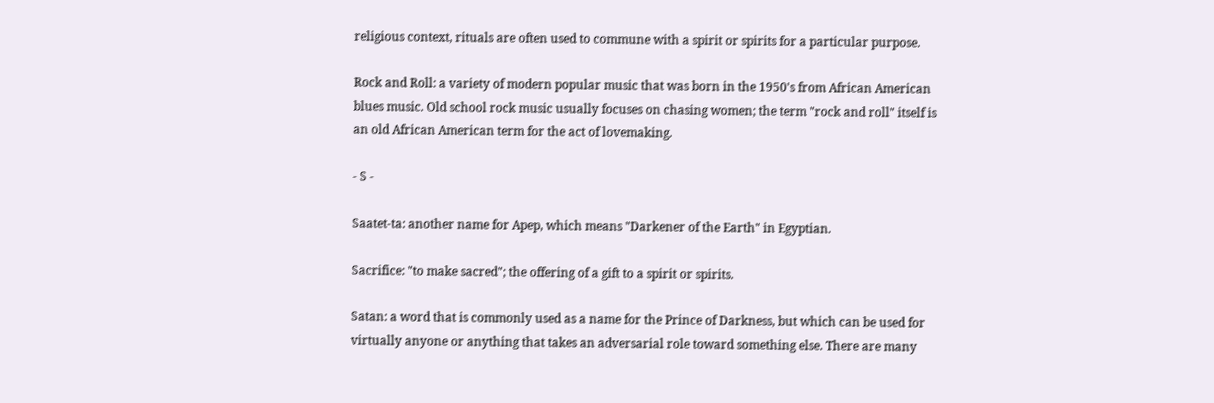religious context, rituals are often used to commune with a spirit or spirits for a particular purpose.

Rock and Roll: a variety of modern popular music that was born in the 1950's from African American blues music. Old school rock music usually focuses on chasing women; the term "rock and roll" itself is an old African American term for the act of lovemaking.

- S -

Saatet-ta: another name for Apep, which means "Darkener of the Earth" in Egyptian.

Sacrifice: "to make sacred"; the offering of a gift to a spirit or spirits.

Satan: a word that is commonly used as a name for the Prince of Darkness, but which can be used for virtually anyone or anything that takes an adversarial role toward something else. There are many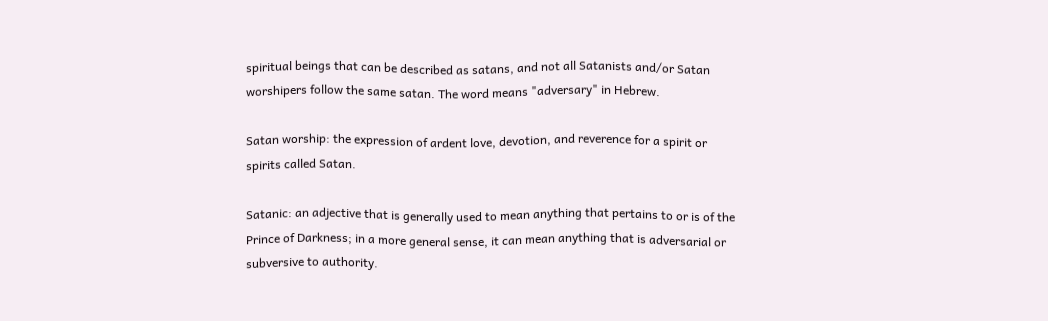spiritual beings that can be described as satans, and not all Satanists and/or Satan worshipers follow the same satan. The word means "adversary" in Hebrew.

Satan worship: the expression of ardent love, devotion, and reverence for a spirit or spirits called Satan.

Satanic: an adjective that is generally used to mean anything that pertains to or is of the Prince of Darkness; in a more general sense, it can mean anything that is adversarial or subversive to authority.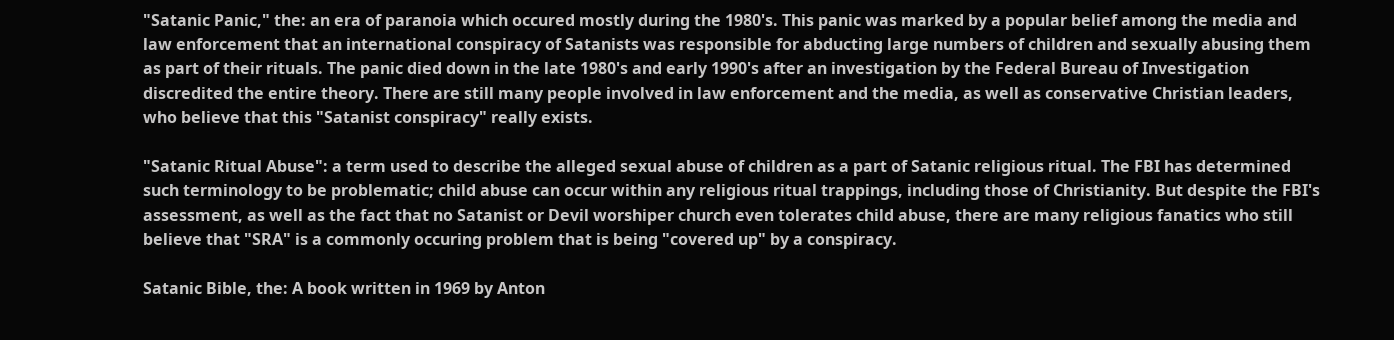"Satanic Panic," the: an era of paranoia which occured mostly during the 1980's. This panic was marked by a popular belief among the media and law enforcement that an international conspiracy of Satanists was responsible for abducting large numbers of children and sexually abusing them as part of their rituals. The panic died down in the late 1980's and early 1990's after an investigation by the Federal Bureau of Investigation discredited the entire theory. There are still many people involved in law enforcement and the media, as well as conservative Christian leaders, who believe that this "Satanist conspiracy" really exists.

"Satanic Ritual Abuse": a term used to describe the alleged sexual abuse of children as a part of Satanic religious ritual. The FBI has determined such terminology to be problematic; child abuse can occur within any religious ritual trappings, including those of Christianity. But despite the FBI's assessment, as well as the fact that no Satanist or Devil worshiper church even tolerates child abuse, there are many religious fanatics who still believe that "SRA" is a commonly occuring problem that is being "covered up" by a conspiracy.

Satanic Bible, the: A book written in 1969 by Anton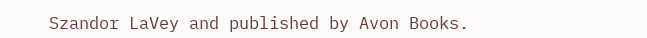Szandor LaVey and published by Avon Books.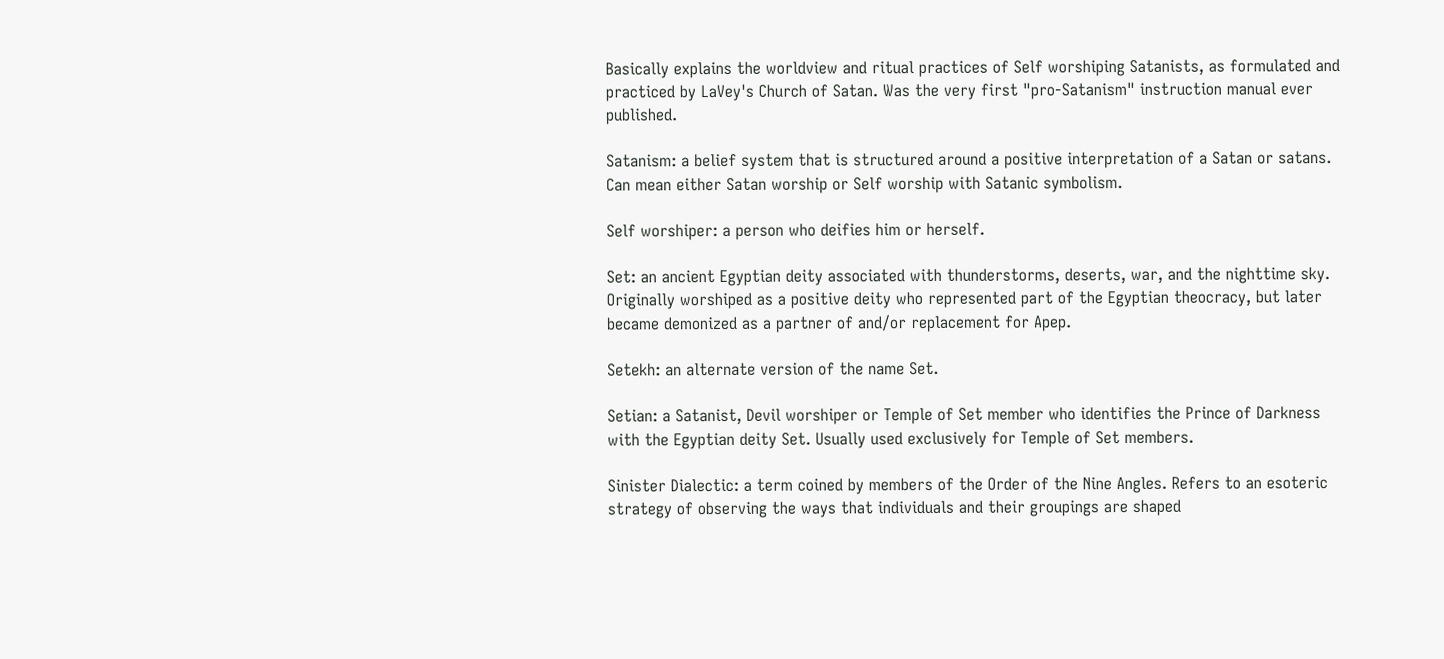Basically explains the worldview and ritual practices of Self worshiping Satanists, as formulated and practiced by LaVey's Church of Satan. Was the very first "pro-Satanism" instruction manual ever published.

Satanism: a belief system that is structured around a positive interpretation of a Satan or satans. Can mean either Satan worship or Self worship with Satanic symbolism.

Self worshiper: a person who deifies him or herself.

Set: an ancient Egyptian deity associated with thunderstorms, deserts, war, and the nighttime sky. Originally worshiped as a positive deity who represented part of the Egyptian theocracy, but later became demonized as a partner of and/or replacement for Apep.

Setekh: an alternate version of the name Set.

Setian: a Satanist, Devil worshiper or Temple of Set member who identifies the Prince of Darkness with the Egyptian deity Set. Usually used exclusively for Temple of Set members.

Sinister Dialectic: a term coined by members of the Order of the Nine Angles. Refers to an esoteric strategy of observing the ways that individuals and their groupings are shaped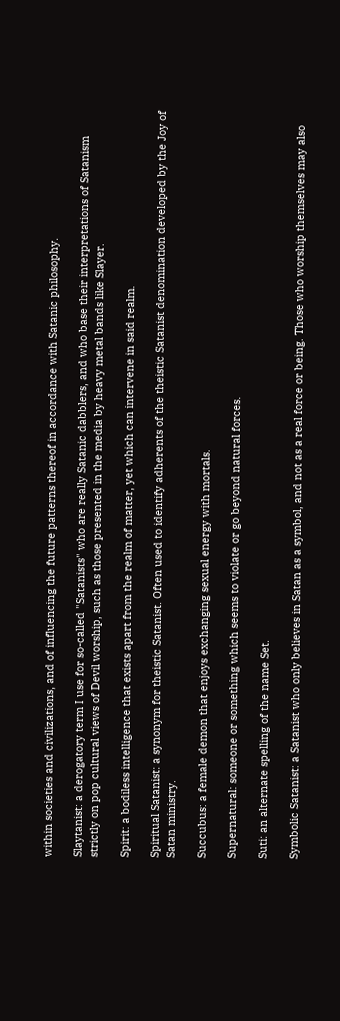within societies and civilizations, and of influencing the future patterns thereof in accordance with Satanic philosophy.

Slaytanist: a derogatory term I use for so-called "Satanists" who are really Satanic dabblers, and who base their interpretations of Satanism strictly on pop cultural views of Devil worship, such as those presented in the media by heavy metal bands like Slayer.

Spirit: a bodiless intelligence that exists apart from the realm of matter, yet which can intervene in said realm.

Spiritual Satanist: a synonym for theistic Satanist. Often used to identify adherents of the theistic Satanist denomination developed by the Joy of Satan ministry.

Succubus: a female demon that enjoys exchanging sexual energy with mortals.

Supernatural: someone or something which seems to violate or go beyond natural forces.

Suti: an alternate spelling of the name Set.

Symbolic Satanist: a Satanist who only believes in Satan as a symbol, and not as a real force or being. Those who worship themselves may also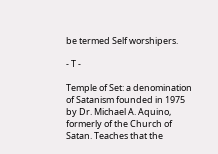be termed Self worshipers.

- T -

Temple of Set: a denomination of Satanism founded in 1975 by Dr. Michael A. Aquino, formerly of the Church of Satan. Teaches that the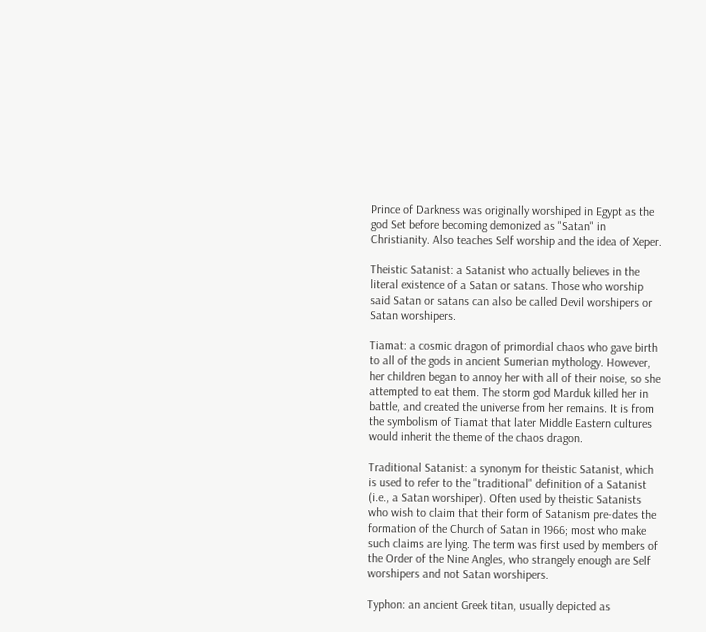Prince of Darkness was originally worshiped in Egypt as the god Set before becoming demonized as "Satan" in Christianity. Also teaches Self worship and the idea of Xeper.

Theistic Satanist: a Satanist who actually believes in the literal existence of a Satan or satans. Those who worship said Satan or satans can also be called Devil worshipers or Satan worshipers.

Tiamat: a cosmic dragon of primordial chaos who gave birth to all of the gods in ancient Sumerian mythology. However, her children began to annoy her with all of their noise, so she attempted to eat them. The storm god Marduk killed her in battle, and created the universe from her remains. It is from the symbolism of Tiamat that later Middle Eastern cultures would inherit the theme of the chaos dragon.

Traditional Satanist: a synonym for theistic Satanist, which is used to refer to the "traditional" definition of a Satanist (i.e., a Satan worshiper). Often used by theistic Satanists who wish to claim that their form of Satanism pre-dates the formation of the Church of Satan in 1966; most who make such claims are lying. The term was first used by members of the Order of the Nine Angles, who strangely enough are Self worshipers and not Satan worshipers.

Typhon: an ancient Greek titan, usually depicted as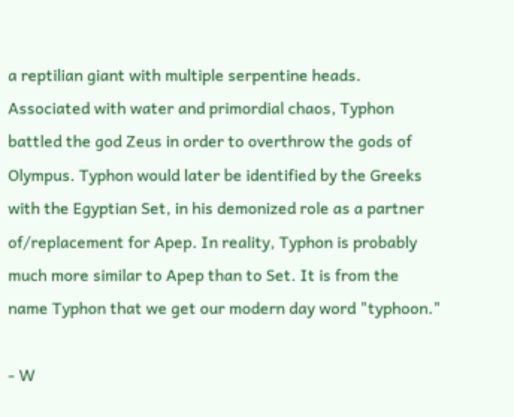a reptilian giant with multiple serpentine heads. Associated with water and primordial chaos, Typhon battled the god Zeus in order to overthrow the gods of Olympus. Typhon would later be identified by the Greeks with the Egyptian Set, in his demonized role as a partner of/replacement for Apep. In reality, Typhon is probably much more similar to Apep than to Set. It is from the name Typhon that we get our modern day word "typhoon."

- W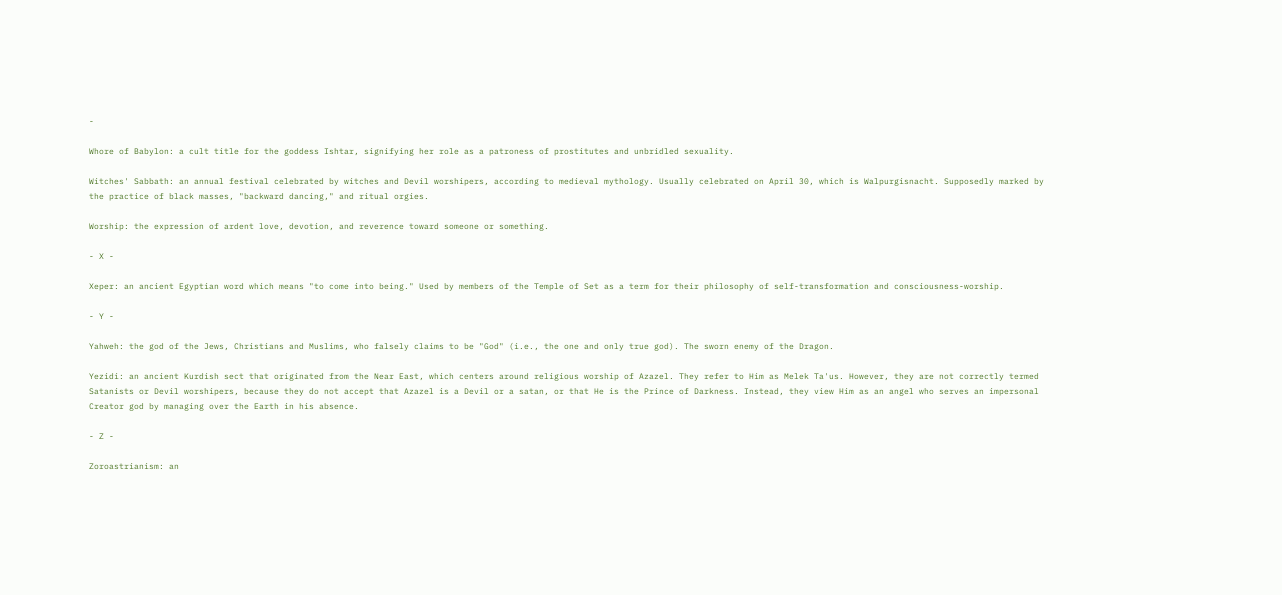-

Whore of Babylon: a cult title for the goddess Ishtar, signifying her role as a patroness of prostitutes and unbridled sexuality.

Witches' Sabbath: an annual festival celebrated by witches and Devil worshipers, according to medieval mythology. Usually celebrated on April 30, which is Walpurgisnacht. Supposedly marked by the practice of black masses, "backward dancing," and ritual orgies.

Worship: the expression of ardent love, devotion, and reverence toward someone or something.

- X -

Xeper: an ancient Egyptian word which means "to come into being." Used by members of the Temple of Set as a term for their philosophy of self-transformation and consciousness-worship.

- Y -

Yahweh: the god of the Jews, Christians and Muslims, who falsely claims to be "God" (i.e., the one and only true god). The sworn enemy of the Dragon.

Yezidi: an ancient Kurdish sect that originated from the Near East, which centers around religious worship of Azazel. They refer to Him as Melek Ta'us. However, they are not correctly termed Satanists or Devil worshipers, because they do not accept that Azazel is a Devil or a satan, or that He is the Prince of Darkness. Instead, they view Him as an angel who serves an impersonal Creator god by managing over the Earth in his absence.

- Z -

Zoroastrianism: an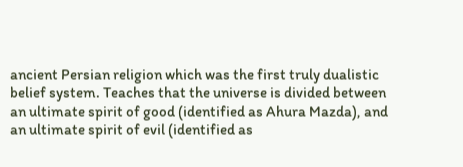ancient Persian religion which was the first truly dualistic belief system. Teaches that the universe is divided between an ultimate spirit of good (identified as Ahura Mazda), and an ultimate spirit of evil (identified as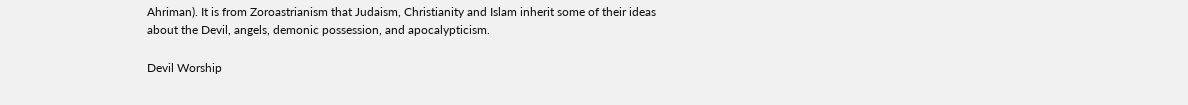Ahriman). It is from Zoroastrianism that Judaism, Christianity and Islam inherit some of their ideas about the Devil, angels, demonic possession, and apocalypticism.

Devil Worship